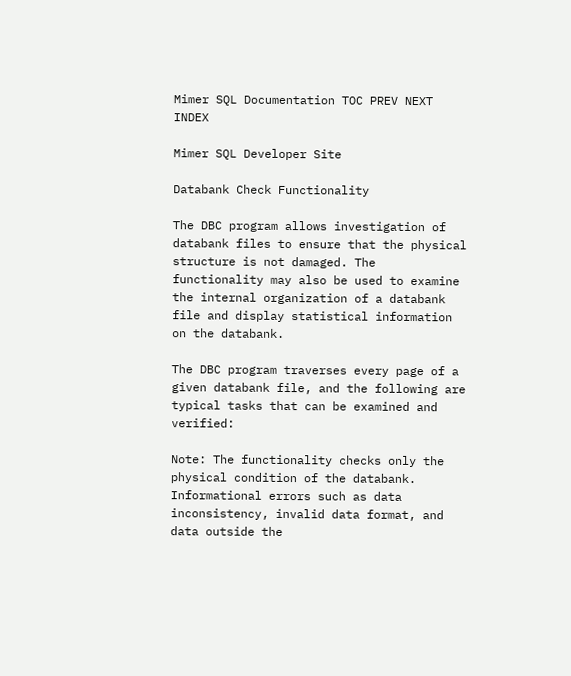Mimer SQL Documentation TOC PREV NEXT INDEX

Mimer SQL Developer Site

Databank Check Functionality

The DBC program allows investigation of databank files to ensure that the physical structure is not damaged. The functionality may also be used to examine the internal organization of a databank file and display statistical information on the databank.

The DBC program traverses every page of a given databank file, and the following are typical tasks that can be examined and verified:

Note: The functionality checks only the physical condition of the databank. Informational errors such as data inconsistency, invalid data format, and data outside the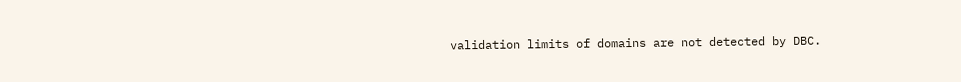validation limits of domains are not detected by DBC.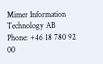Mimer Information Technology AB
Phone: +46 18 780 92 00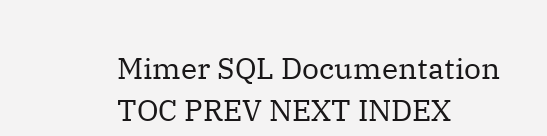Mimer SQL Documentation TOC PREV NEXT INDEX